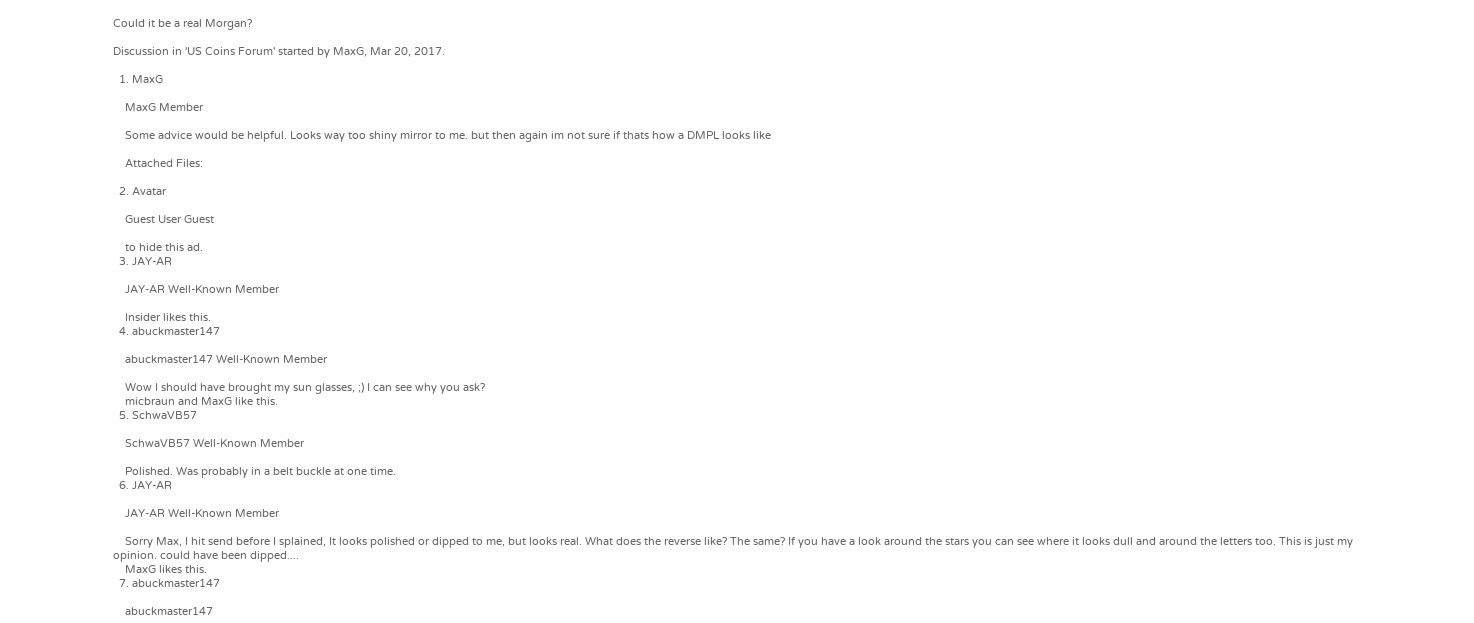Could it be a real Morgan?

Discussion in 'US Coins Forum' started by MaxG, Mar 20, 2017.

  1. MaxG

    MaxG Member

    Some advice would be helpful. Looks way too shiny mirror to me. but then again im not sure if thats how a DMPL looks like

    Attached Files:

  2. Avatar

    Guest User Guest

    to hide this ad.
  3. JAY-AR

    JAY-AR Well-Known Member

    Insider likes this.
  4. abuckmaster147

    abuckmaster147 Well-Known Member

    Wow I should have brought my sun glasses, ;) I can see why you ask?
    micbraun and MaxG like this.
  5. SchwaVB57

    SchwaVB57 Well-Known Member

    Polished. Was probably in a belt buckle at one time.
  6. JAY-AR

    JAY-AR Well-Known Member

    Sorry Max, I hit send before I splained, It looks polished or dipped to me, but looks real. What does the reverse like? The same? If you have a look around the stars you can see where it looks dull and around the letters too. This is just my opinion. could have been dipped....
    MaxG likes this.
  7. abuckmaster147

    abuckmaster147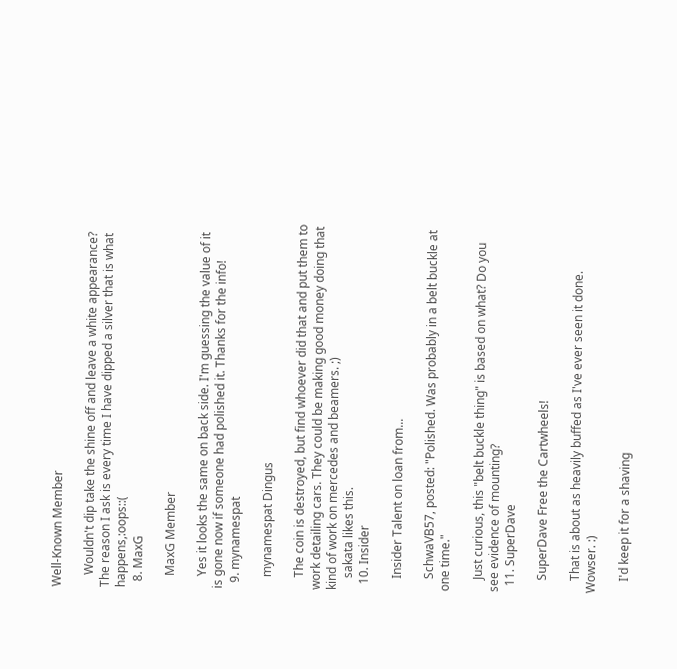Well-Known Member

    Wouldn't dip take the shine off and leave a white appearance? The reason I ask is every time I have dipped a silver that is what happens,:oops::(
  8. MaxG

    MaxG Member

    Yes it looks the same on back side. I'm guessing the value of it is gone now if someone had polished it. Thanks for the info!
  9. mynamespat

    mynamespat Dingus

    The coin is destroyed, but find whoever did that and put them to work detailing cars. They could be making good money doing that kind of work on mercedes and beamers. ;)
    sakata likes this.
  10. Insider

    Insider Talent on loan from...

    SchwaVB57, posted: "Polished. Was probably in a belt buckle at one time."

    Just curious, this "belt buckle thing" is based on what? Do you see evidence of mounting?
  11. SuperDave

    SuperDave Free the Cartwheels!

    That is about as heavily buffed as I've ever seen it done. Wowser. :)

    I'd keep it for a shaving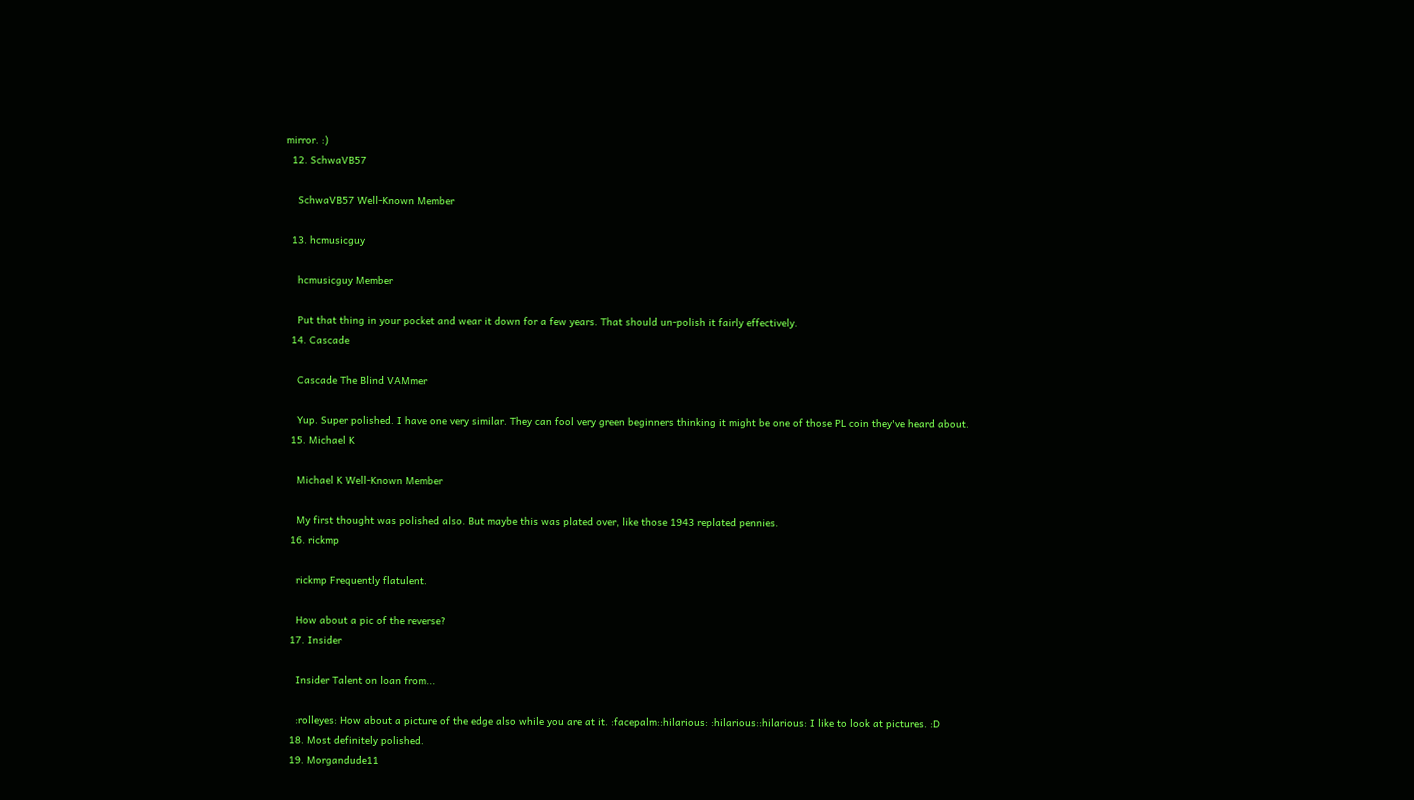mirror. :)
  12. SchwaVB57

    SchwaVB57 Well-Known Member

  13. hcmusicguy

    hcmusicguy Member

    Put that thing in your pocket and wear it down for a few years. That should un-polish it fairly effectively.
  14. Cascade

    Cascade The Blind VAMmer

    Yup. Super polished. I have one very similar. They can fool very green beginners thinking it might be one of those PL coin they've heard about.
  15. Michael K

    Michael K Well-Known Member

    My first thought was polished also. But maybe this was plated over, like those 1943 replated pennies.
  16. rickmp

    rickmp Frequently flatulent.

    How about a pic of the reverse?
  17. Insider

    Insider Talent on loan from...

    :rolleyes: How about a picture of the edge also while you are at it. :facepalm::hilarious: :hilarious::hilarious: I like to look at pictures. :D
  18. Most definitely polished.
  19. Morgandude11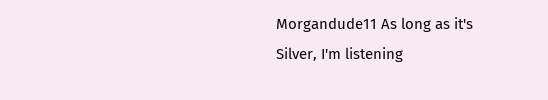Morgandude11 As long as it's Silver, I'm listening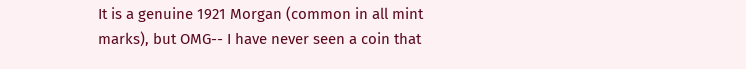It is a genuine 1921 Morgan (common in all mint marks), but OMG-- I have never seen a coin that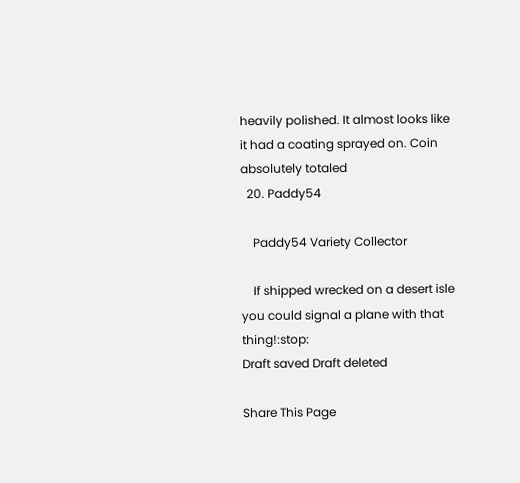heavily polished. It almost looks like it had a coating sprayed on. Coin absolutely totaled
  20. Paddy54

    Paddy54 Variety Collector

    If shipped wrecked on a desert isle you could signal a plane with that thing!:stop:
Draft saved Draft deleted

Share This Page